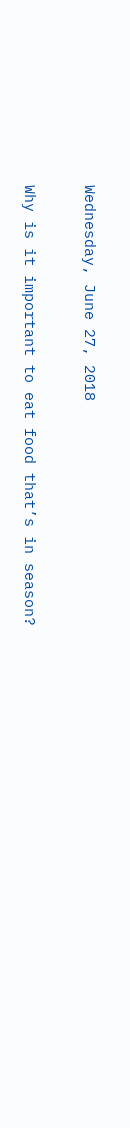Wednesday, June 27, 2018

Why is it important to eat food that’s in season?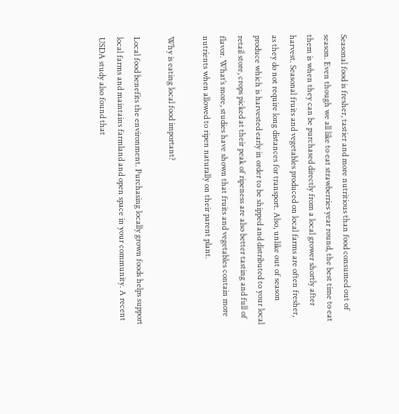Seasonal food is fresher, tastier and more nutritious than food consumed out of season. Even though we all like to eat strawberries year round, the best time to eat them is when they can be purchased directly from a local grower shortly after harvest. Seasonal fruits and vegetables produced on local farms are often fresher, as they do not require long distances for transport. Also, unlike out of season produce which is harvested early in order to be shipped and distributed to your local retail store, crops picked at their peak of ripeness are also better tasting and full of flavor. What’s more, studies have shown that fruits and vegetables contain more nutrients when allowed to ripen naturally on their parent plant.

Why is eating local food important?

Local food benefits the environment. Purchasing locally grown foods helps support local farms and maintains farmland and open space in your community. A recent USDA study also found that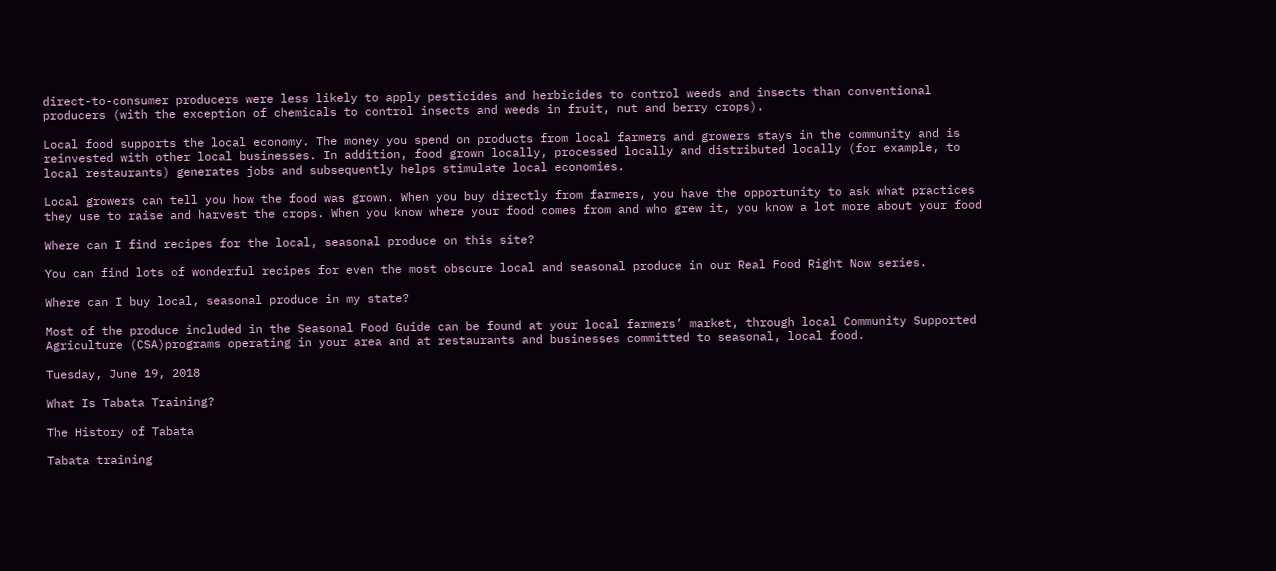direct-to-consumer producers were less likely to apply pesticides and herbicides to control weeds and insects than conventional producers (with the exception of chemicals to control insects and weeds in fruit, nut and berry crops).

Local food supports the local economy. The money you spend on products from local farmers and growers stays in the community and is reinvested with other local businesses. In addition, food grown locally, processed locally and distributed locally (for example, to local restaurants) generates jobs and subsequently helps stimulate local economies.

Local growers can tell you how the food was grown. When you buy directly from farmers, you have the opportunity to ask what practices they use to raise and harvest the crops. When you know where your food comes from and who grew it, you know a lot more about your food

Where can I find recipes for the local, seasonal produce on this site?

You can find lots of wonderful recipes for even the most obscure local and seasonal produce in our Real Food Right Now series.

Where can I buy local, seasonal produce in my state?

Most of the produce included in the Seasonal Food Guide can be found at your local farmers’ market, through local Community Supported Agriculture (CSA)programs operating in your area and at restaurants and businesses committed to seasonal, local food.

Tuesday, June 19, 2018

What Is Tabata Training?

The History of Tabata

Tabata training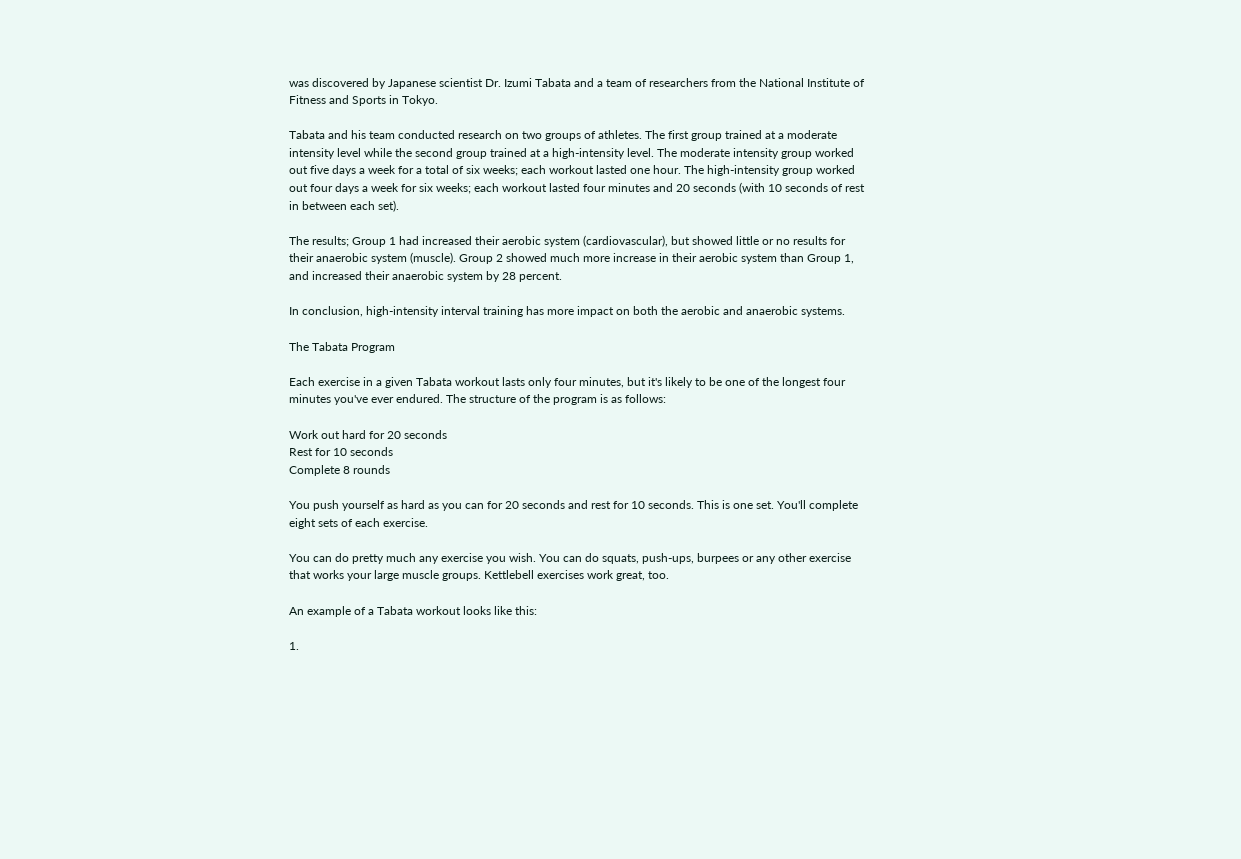was discovered by Japanese scientist Dr. Izumi Tabata and a team of researchers from the National Institute of Fitness and Sports in Tokyo.

Tabata and his team conducted research on two groups of athletes. The first group trained at a moderate intensity level while the second group trained at a high-intensity level. The moderate intensity group worked out five days a week for a total of six weeks; each workout lasted one hour. The high-intensity group worked out four days a week for six weeks; each workout lasted four minutes and 20 seconds (with 10 seconds of rest in between each set).

The results; Group 1 had increased their aerobic system (cardiovascular), but showed little or no results for their anaerobic system (muscle). Group 2 showed much more increase in their aerobic system than Group 1, and increased their anaerobic system by 28 percent.

In conclusion, high-intensity interval training has more impact on both the aerobic and anaerobic systems.

The Tabata Program

Each exercise in a given Tabata workout lasts only four minutes, but it's likely to be one of the longest four minutes you've ever endured. The structure of the program is as follows:

Work out hard for 20 seconds
Rest for 10 seconds
Complete 8 rounds

You push yourself as hard as you can for 20 seconds and rest for 10 seconds. This is one set. You'll complete eight sets of each exercise.

You can do pretty much any exercise you wish. You can do squats, push-ups, burpees or any other exercise that works your large muscle groups. Kettlebell exercises work great, too.

An example of a Tabata workout looks like this:

1.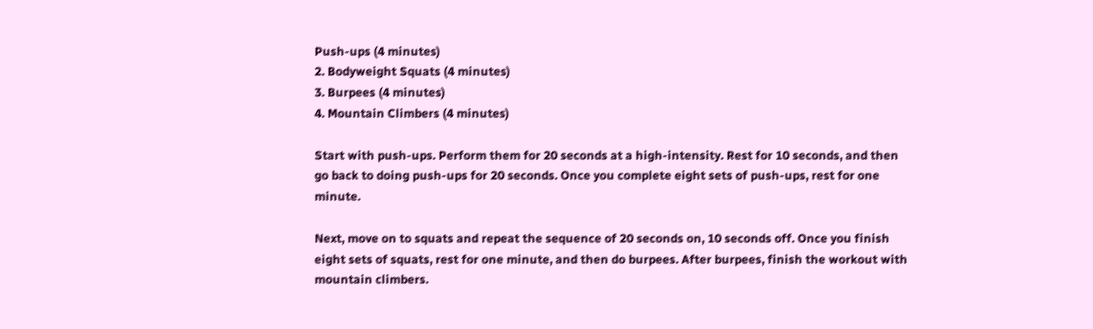Push-ups (4 minutes)
2. Bodyweight Squats (4 minutes)
3. Burpees (4 minutes)
4. Mountain Climbers (4 minutes)

Start with push-ups. Perform them for 20 seconds at a high-intensity. Rest for 10 seconds, and then go back to doing push-ups for 20 seconds. Once you complete eight sets of push-ups, rest for one minute.

Next, move on to squats and repeat the sequence of 20 seconds on, 10 seconds off. Once you finish eight sets of squats, rest for one minute, and then do burpees. After burpees, finish the workout with mountain climbers.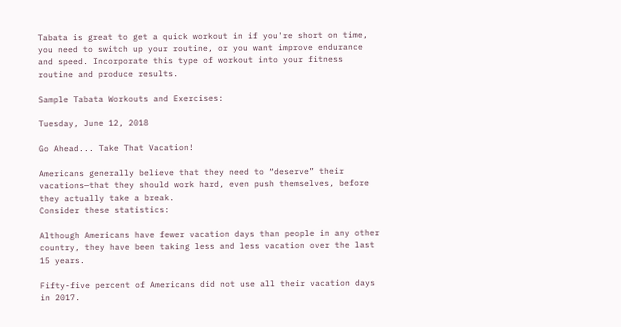Tabata is great to get a quick workout in if you're short on time, you need to switch up your routine, or you want improve endurance and speed. Incorporate this type of workout into your fitness routine and produce results.

Sample Tabata Workouts and Exercises:

Tuesday, June 12, 2018

Go Ahead... Take That Vacation!

Americans generally believe that they need to “deserve” their vacations—that they should work hard, even push themselves, before they actually take a break.
Consider these statistics:

Although Americans have fewer vacation days than people in any other country, they have been taking less and less vacation over the last 15 years.

Fifty-five percent of Americans did not use all their vacation days in 2017.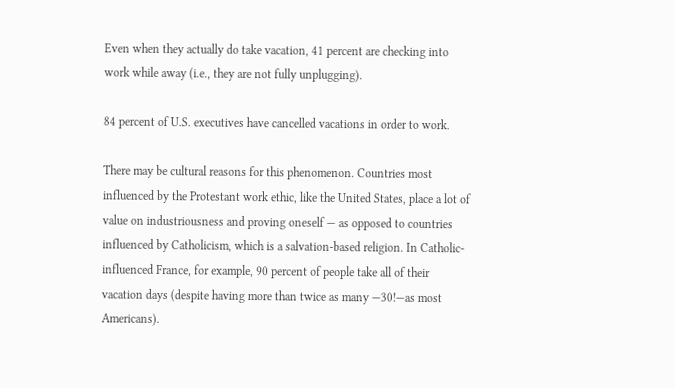Even when they actually do take vacation, 41 percent are checking into work while away (i.e., they are not fully unplugging).

84 percent of U.S. executives have cancelled vacations in order to work.

There may be cultural reasons for this phenomenon. Countries most influenced by the Protestant work ethic, like the United States, place a lot of value on industriousness and proving oneself — as opposed to countries influenced by Catholicism, which is a salvation-based religion. In Catholic-influenced France, for example, 90 percent of people take all of their vacation days (despite having more than twice as many —30!—as most Americans).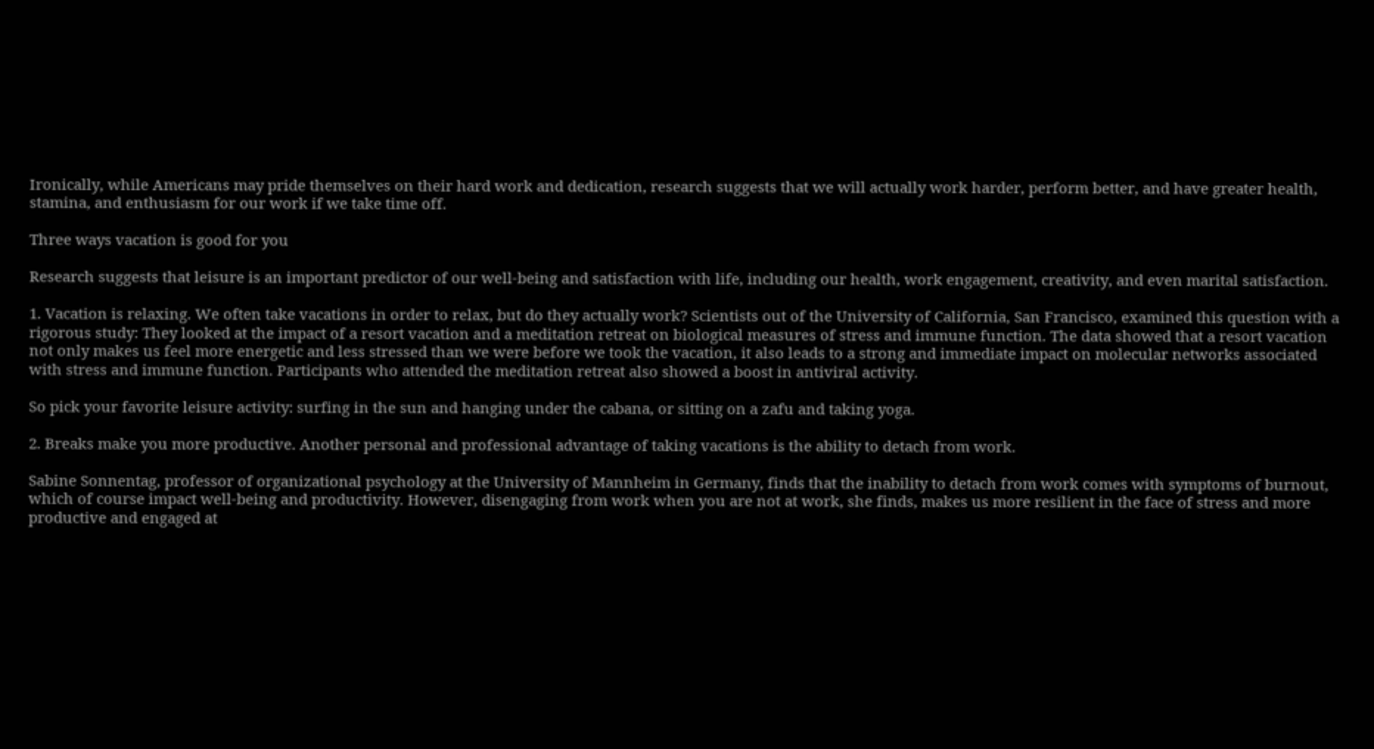Ironically, while Americans may pride themselves on their hard work and dedication, research suggests that we will actually work harder, perform better, and have greater health, stamina, and enthusiasm for our work if we take time off.

Three ways vacation is good for you

Research suggests that leisure is an important predictor of our well-being and satisfaction with life, including our health, work engagement, creativity, and even marital satisfaction.

1. Vacation is relaxing. We often take vacations in order to relax, but do they actually work? Scientists out of the University of California, San Francisco, examined this question with a rigorous study: They looked at the impact of a resort vacation and a meditation retreat on biological measures of stress and immune function. The data showed that a resort vacation not only makes us feel more energetic and less stressed than we were before we took the vacation, it also leads to a strong and immediate impact on molecular networks associated with stress and immune function. Participants who attended the meditation retreat also showed a boost in antiviral activity.

So pick your favorite leisure activity: surfing in the sun and hanging under the cabana, or sitting on a zafu and taking yoga.

2. Breaks make you more productive. Another personal and professional advantage of taking vacations is the ability to detach from work.

Sabine Sonnentag, professor of organizational psychology at the University of Mannheim in Germany, finds that the inability to detach from work comes with symptoms of burnout, which of course impact well-being and productivity. However, disengaging from work when you are not at work, she finds, makes us more resilient in the face of stress and more productive and engaged at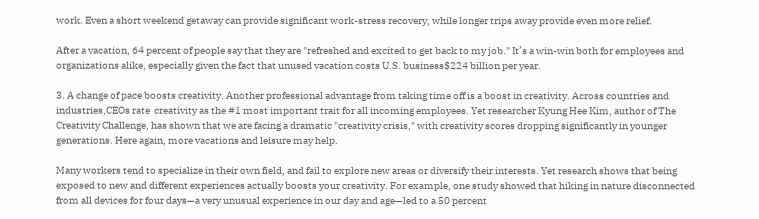work. Even a short weekend getaway can provide significant work-stress recovery, while longer trips away provide even more relief.

After a vacation, 64 percent of people say that they are "refreshed and excited to get back to my job." It’s a win-win both for employees and organizations alike, especially given the fact that unused vacation costs U.S. business$224 billion per year.

3. A change of pace boosts creativity. Another professional advantage from taking time off is a boost in creativity. Across countries and industries,CEOs rate  creativity as the #1 most important trait for all incoming employees. Yet researcher Kyung Hee Kim, author of The Creativity Challenge, has shown that we are facing a dramatic "creativity crisis," with creativity scores dropping significantly in younger generations. Here again, more vacations and leisure may help.

Many workers tend to specialize in their own field, and fail to explore new areas or diversify their interests. Yet research shows that being exposed to new and different experiences actually boosts your creativity. For example, one study showed that hiking in nature disconnected from all devices for four days—a very unusual experience in our day and age—led to a 50 percent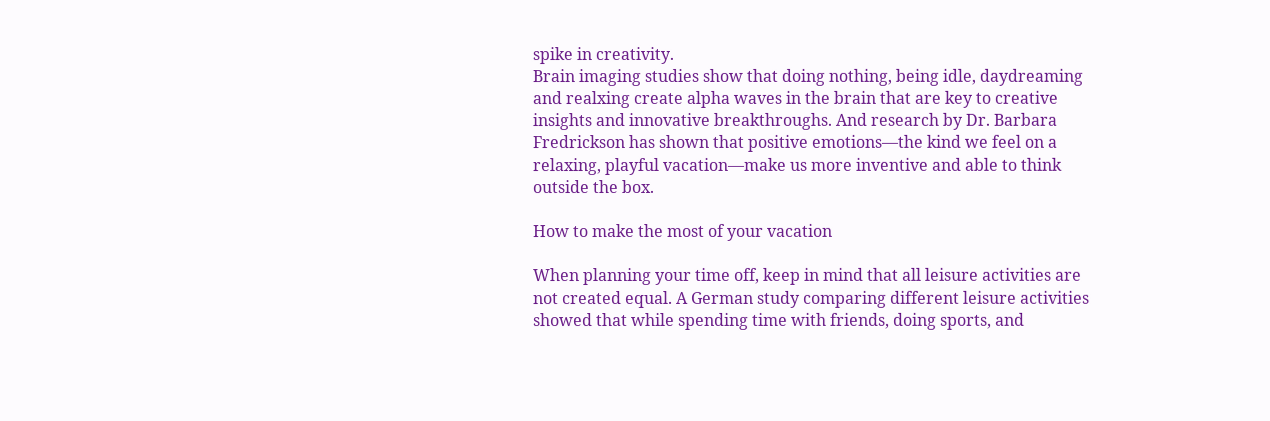spike in creativity.
Brain imaging studies show that doing nothing, being idle, daydreaming and realxing create alpha waves in the brain that are key to creative insights and innovative breakthroughs. And research by Dr. Barbara Fredrickson has shown that positive emotions—the kind we feel on a relaxing, playful vacation—make us more inventive and able to think outside the box.

How to make the most of your vacation

When planning your time off, keep in mind that all leisure activities are not created equal. A German study comparing different leisure activities showed that while spending time with friends, doing sports, and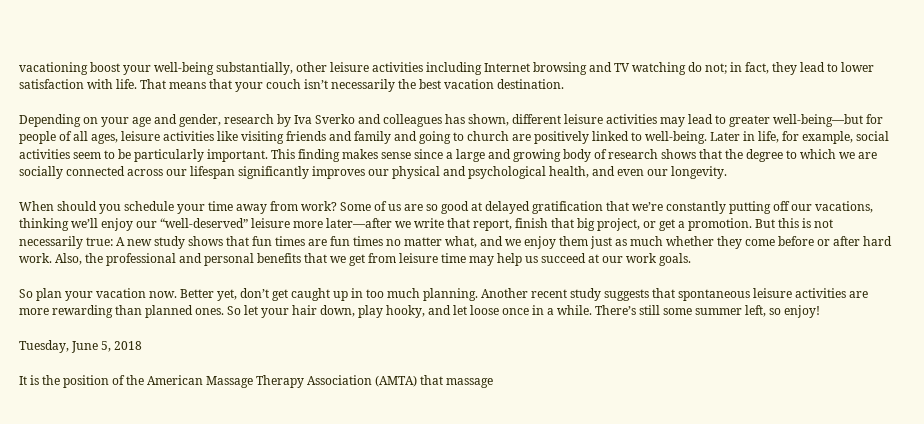vacationing boost your well-being substantially, other leisure activities including Internet browsing and TV watching do not; in fact, they lead to lower satisfaction with life. That means that your couch isn’t necessarily the best vacation destination.

Depending on your age and gender, research by Iva Sverko and colleagues has shown, different leisure activities may lead to greater well-being—but for people of all ages, leisure activities like visiting friends and family and going to church are positively linked to well-being. Later in life, for example, social activities seem to be particularly important. This finding makes sense since a large and growing body of research shows that the degree to which we are socially connected across our lifespan significantly improves our physical and psychological health, and even our longevity.

When should you schedule your time away from work? Some of us are so good at delayed gratification that we’re constantly putting off our vacations, thinking we’ll enjoy our “well-deserved” leisure more later—after we write that report, finish that big project, or get a promotion. But this is not necessarily true: A new study shows that fun times are fun times no matter what, and we enjoy them just as much whether they come before or after hard work. Also, the professional and personal benefits that we get from leisure time may help us succeed at our work goals.

So plan your vacation now. Better yet, don’t get caught up in too much planning. Another recent study suggests that spontaneous leisure activities are more rewarding than planned ones. So let your hair down, play hooky, and let loose once in a while. There’s still some summer left, so enjoy!

Tuesday, June 5, 2018

It is the position of the American Massage Therapy Association (AMTA) that massage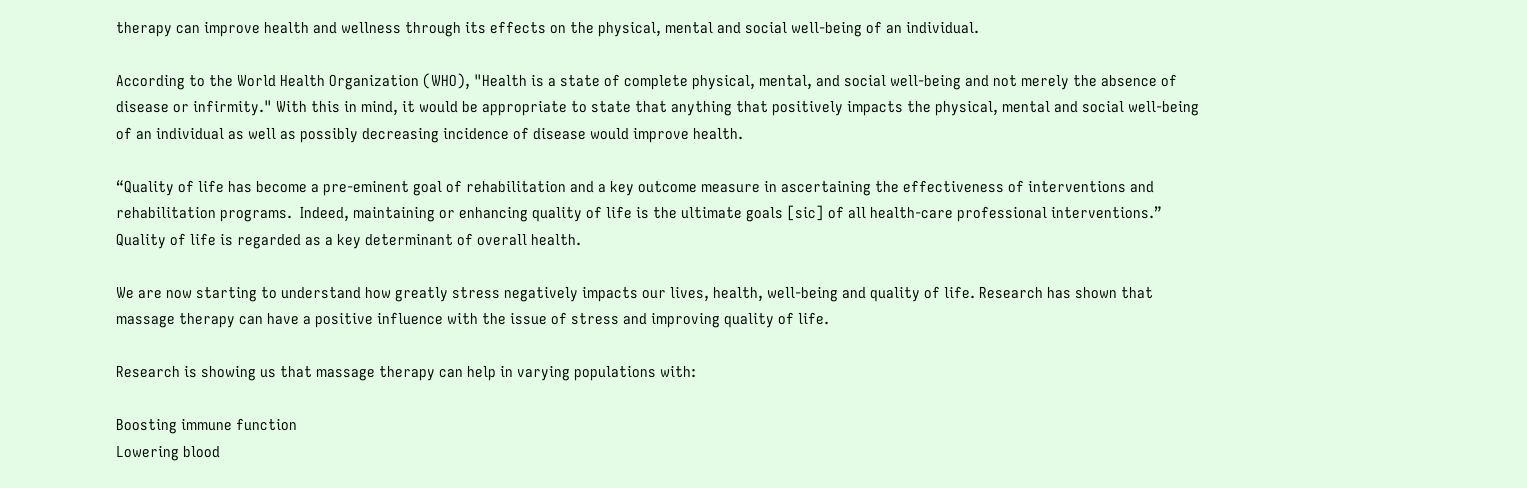therapy can improve health and wellness through its effects on the physical, mental and social well-being of an individual.

According to the World Health Organization (WHO), "Health is a state of complete physical, mental, and social well-being and not merely the absence of disease or infirmity." With this in mind, it would be appropriate to state that anything that positively impacts the physical, mental and social well-being of an individual as well as possibly decreasing incidence of disease would improve health.

“Quality of life has become a pre-eminent goal of rehabilitation and a key outcome measure in ascertaining the effectiveness of interventions and rehabilitation programs.  Indeed, maintaining or enhancing quality of life is the ultimate goals [sic] of all health-care professional interventions.” Quality of life is regarded as a key determinant of overall health.

We are now starting to understand how greatly stress negatively impacts our lives, health, well-being and quality of life. Research has shown that massage therapy can have a positive influence with the issue of stress and improving quality of life.

Research is showing us that massage therapy can help in varying populations with:

Boosting immune function
Lowering blood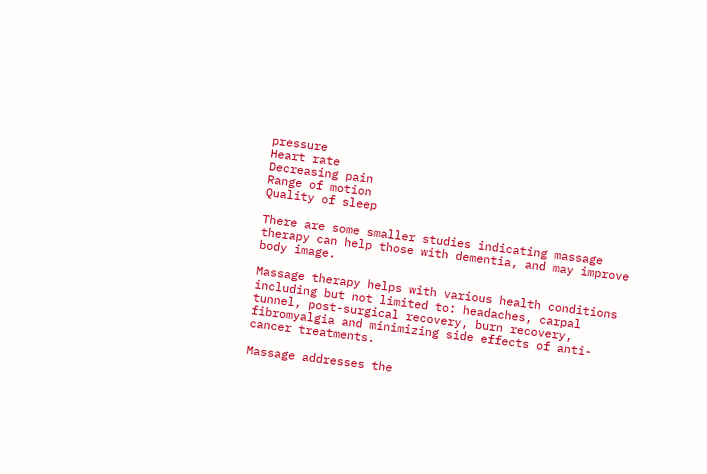pressure
Heart rate
Decreasing pain
Range of motion
Quality of sleep

There are some smaller studies indicating massage therapy can help those with dementia, and may improve body image.

Massage therapy helps with various health conditions including but not limited to: headaches, carpal tunnel, post-surgical recovery, burn recovery, fibromyalgia and minimizing side effects of anti-cancer treatments.

Massage addresses the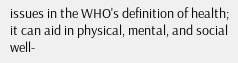issues in the WHO's definition of health; it can aid in physical, mental, and social well-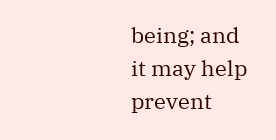being; and it may help prevent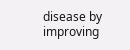disease by improving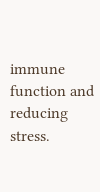immune function and reducing stress.